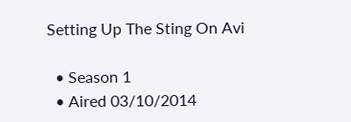Setting Up The Sting On Avi

  • Season 1
  • Aired 03/10/2014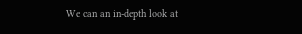We can an in-depth look at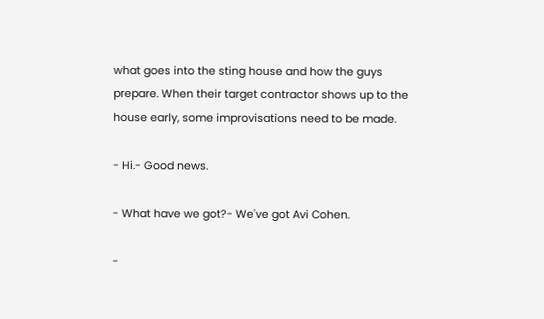what goes into the sting house and how the guys prepare. When their target contractor shows up to the house early, some improvisations need to be made.

- Hi.- Good news.

- What have we got?- We've got Avi Cohen.

-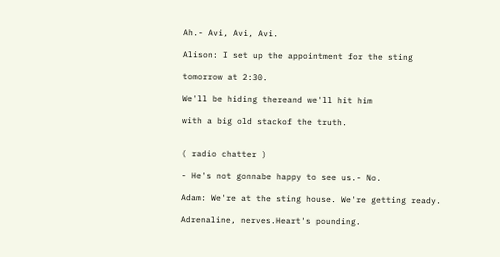Ah.- Avi, Avi, Avi.

Alison: I set up the appointment for the sting

tomorrow at 2:30.

We'll be hiding thereand we'll hit him

with a big old stackof the truth.


( radio chatter )

- He's not gonnabe happy to see us.- No.

Adam: We're at the sting house. We're getting ready.

Adrenaline, nerves.Heart's pounding.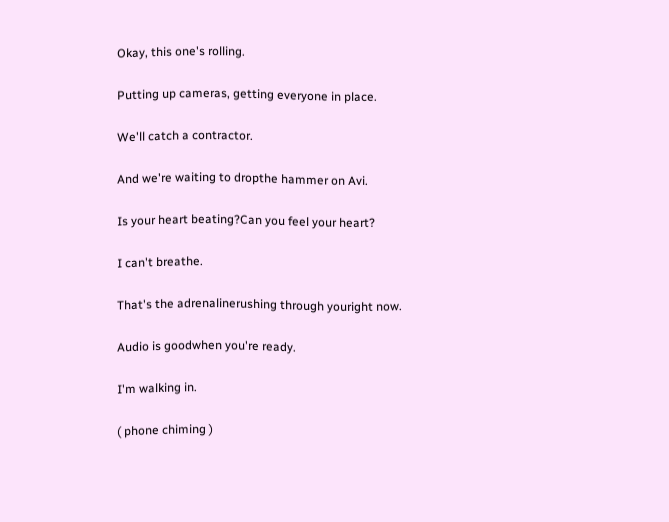Okay, this one's rolling.

Putting up cameras, getting everyone in place.

We'll catch a contractor.

And we're waiting to dropthe hammer on Avi.

Is your heart beating?Can you feel your heart?

I can't breathe.

That's the adrenalinerushing through youright now.

Audio is goodwhen you're ready.

I'm walking in.

( phone chiming )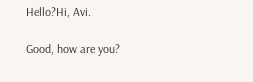Hello?Hi, Avi.

Good, how are you?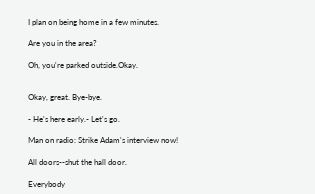I plan on being home in a few minutes.

Are you in the area?

Oh, you're parked outside.Okay.


Okay, great. Bye-bye.

- He's here early.- Let's go.

Man on radio: Strike Adam's interview now!

All doors--shut the hall door.

Everybody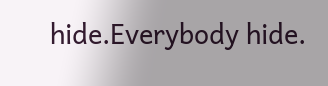hide.Everybody hide.